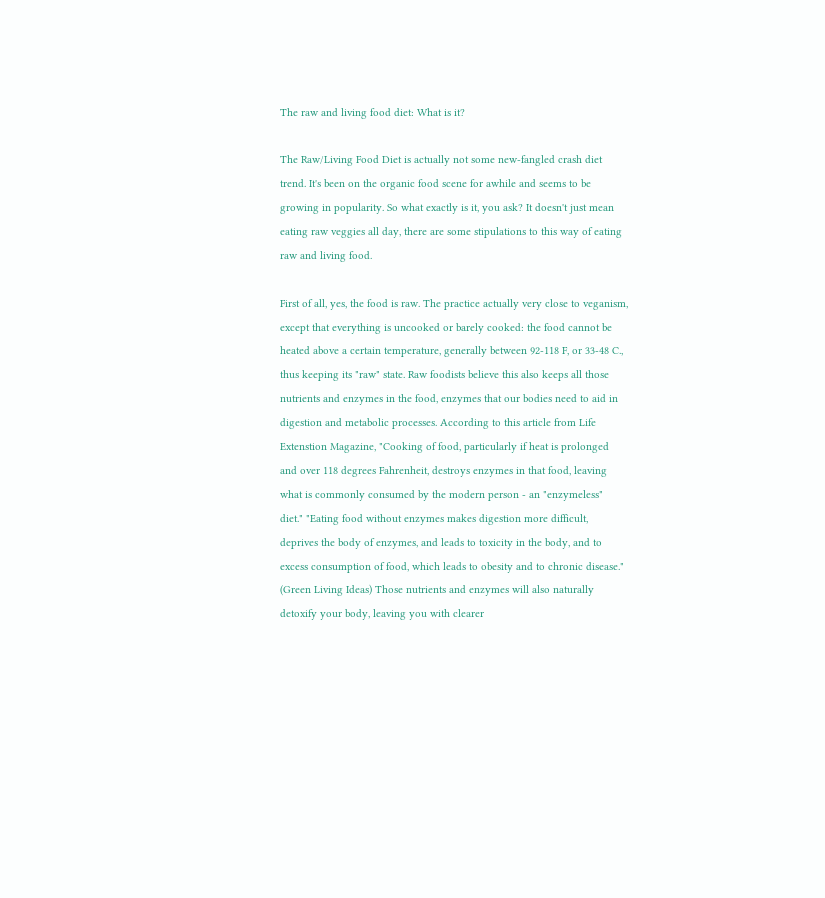The raw and living food diet: What is it?

The Raw/Living Food Diet is actually not some new-fangled crash diet trend. It's been on the organic food scene for awhile and seems to be growing in popularity. So what exactly is it, you ask? It doesn't just mean eating raw veggies all day, there are some stipulations to this way of eating raw and living food.

First of all, yes, the food is raw. The practice actually very close to veganism, except that everything is uncooked or barely cooked: the food cannot be heated above a certain temperature, generally between 92-118 F, or 33-48 C., thus keeping its "raw" state. Raw foodists believe this also keeps all those nutrients and enzymes in the food, enzymes that our bodies need to aid in digestion and metabolic processes. According to this article from Life Extenstion Magazine, "Cooking of food, particularly if heat is prolonged and over 118 degrees Fahrenheit, destroys enzymes in that food, leaving what is commonly consumed by the modern person - an "enzymeless" diet." "Eating food without enzymes makes digestion more difficult, deprives the body of enzymes, and leads to toxicity in the body, and to excess consumption of food, which leads to obesity and to chronic disease." (Green Living Ideas) Those nutrients and enzymes will also naturally detoxify your body, leaving you with clearer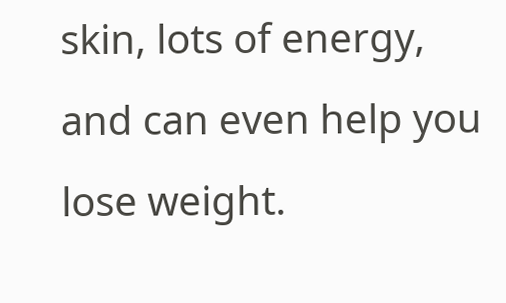skin, lots of energy, and can even help you lose weight.